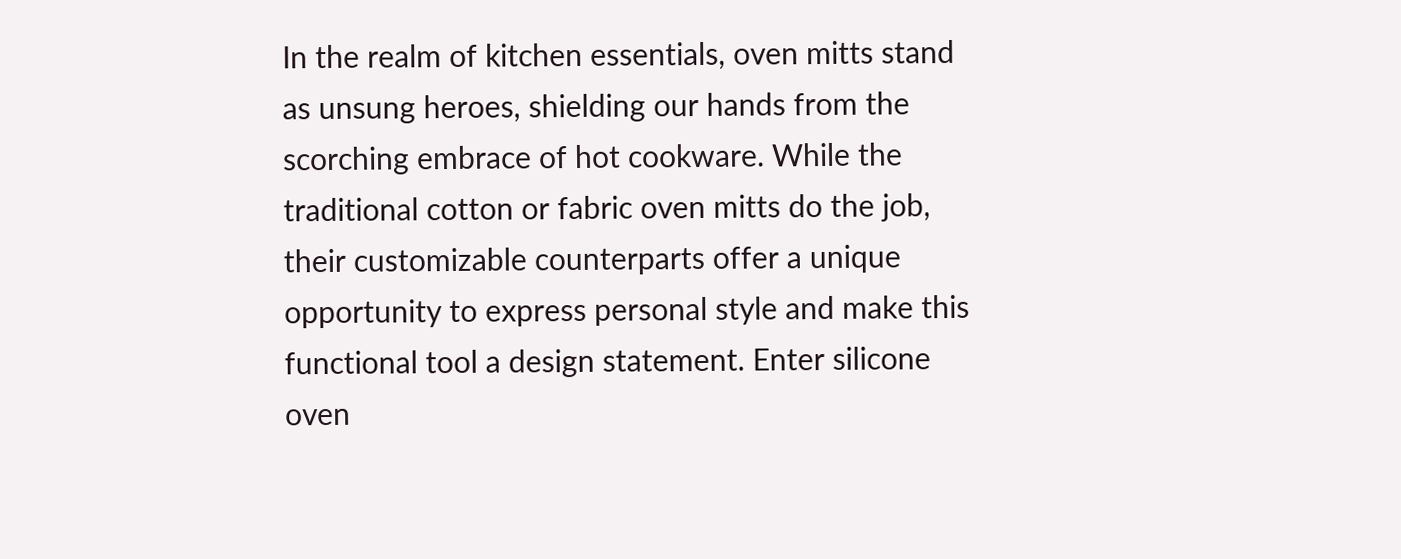In the realm of kitchen essentials, oven mitts stand as unsung heroes, shielding our hands from the scorching embrace of hot cookware. While the traditional cotton or fabric oven mitts do the job, their customizable counterparts offer a unique opportunity to express personal style and make this functional tool a design statement. Enter silicone oven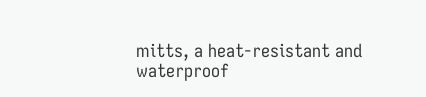mitts, a heat-resistant and waterproof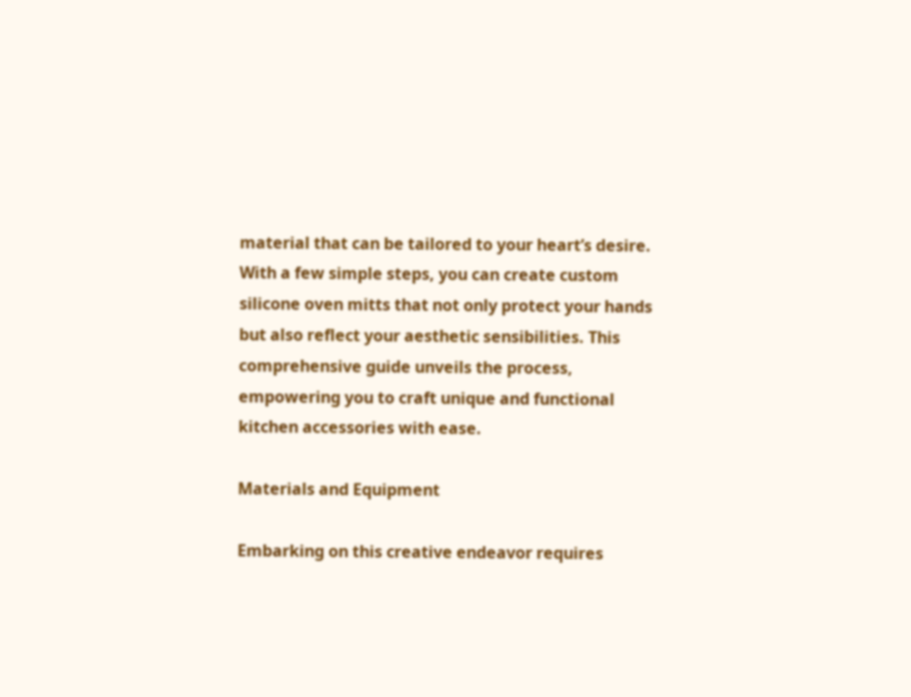material that can be tailored to your heart’s desire. With a few simple steps, you can create custom silicone oven mitts that not only protect your hands but also reflect your aesthetic sensibilities. This comprehensive guide unveils the process, empowering you to craft unique and functional kitchen accessories with ease.

Materials and Equipment

Embarking on this creative endeavor requires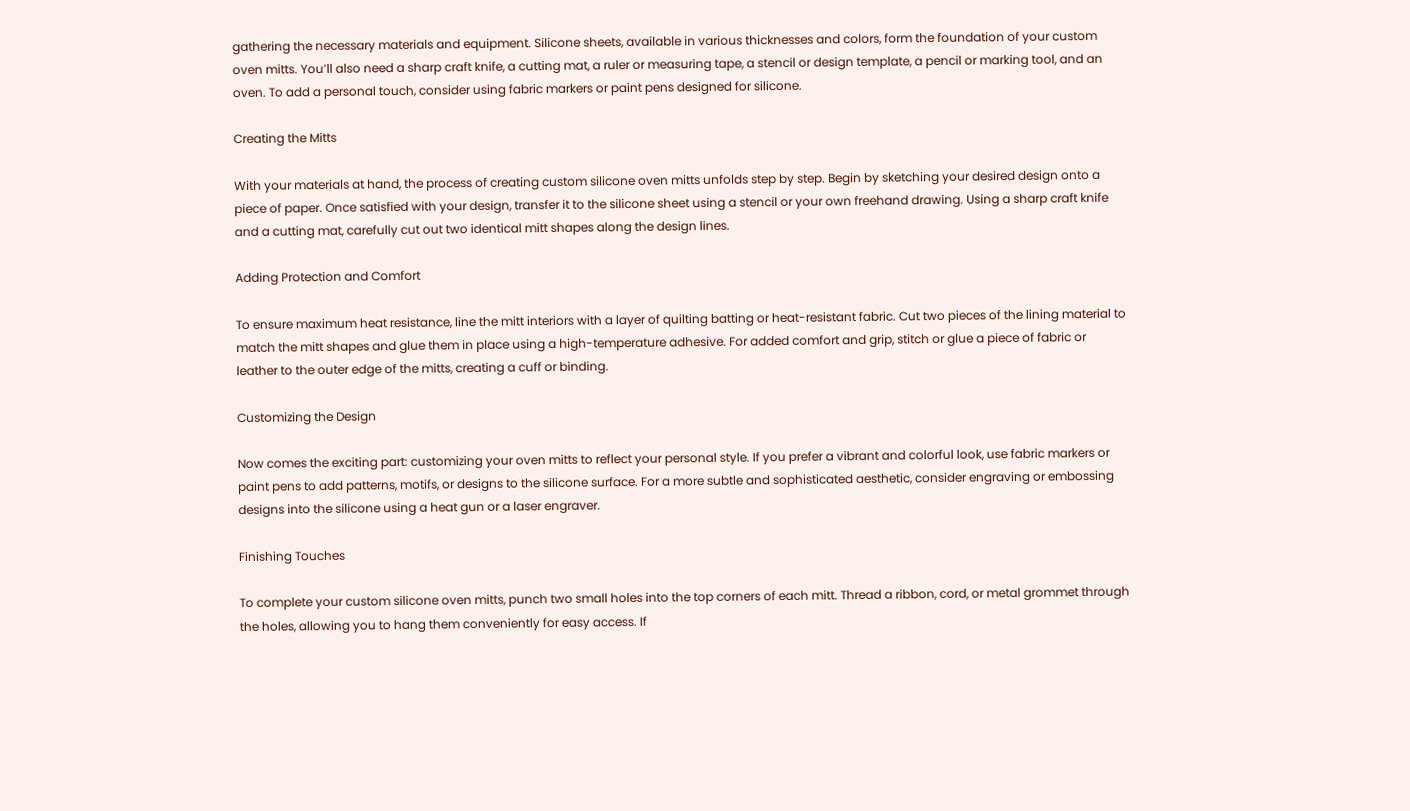gathering the necessary materials and equipment. Silicone sheets, available in various thicknesses and colors, form the foundation of your custom oven mitts. You’ll also need a sharp craft knife, a cutting mat, a ruler or measuring tape, a stencil or design template, a pencil or marking tool, and an oven. To add a personal touch, consider using fabric markers or paint pens designed for silicone.

Creating the Mitts

With your materials at hand, the process of creating custom silicone oven mitts unfolds step by step. Begin by sketching your desired design onto a piece of paper. Once satisfied with your design, transfer it to the silicone sheet using a stencil or your own freehand drawing. Using a sharp craft knife and a cutting mat, carefully cut out two identical mitt shapes along the design lines.

Adding Protection and Comfort

To ensure maximum heat resistance, line the mitt interiors with a layer of quilting batting or heat-resistant fabric. Cut two pieces of the lining material to match the mitt shapes and glue them in place using a high-temperature adhesive. For added comfort and grip, stitch or glue a piece of fabric or leather to the outer edge of the mitts, creating a cuff or binding.

Customizing the Design

Now comes the exciting part: customizing your oven mitts to reflect your personal style. If you prefer a vibrant and colorful look, use fabric markers or paint pens to add patterns, motifs, or designs to the silicone surface. For a more subtle and sophisticated aesthetic, consider engraving or embossing designs into the silicone using a heat gun or a laser engraver.

Finishing Touches

To complete your custom silicone oven mitts, punch two small holes into the top corners of each mitt. Thread a ribbon, cord, or metal grommet through the holes, allowing you to hang them conveniently for easy access. If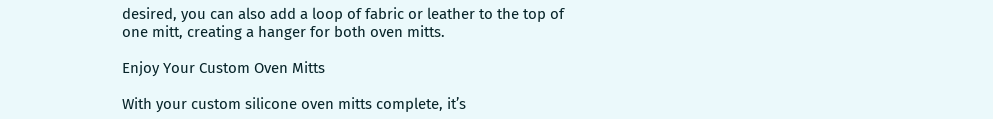desired, you can also add a loop of fabric or leather to the top of one mitt, creating a hanger for both oven mitts.

Enjoy Your Custom Oven Mitts

With your custom silicone oven mitts complete, it’s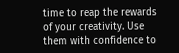time to reap the rewards of your creativity. Use them with confidence to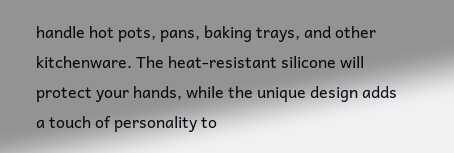handle hot pots, pans, baking trays, and other kitchenware. The heat-resistant silicone will protect your hands, while the unique design adds a touch of personality to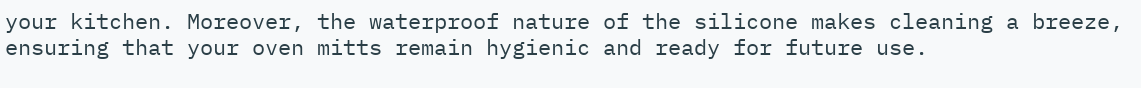your kitchen. Moreover, the waterproof nature of the silicone makes cleaning a breeze, ensuring that your oven mitts remain hygienic and ready for future use.